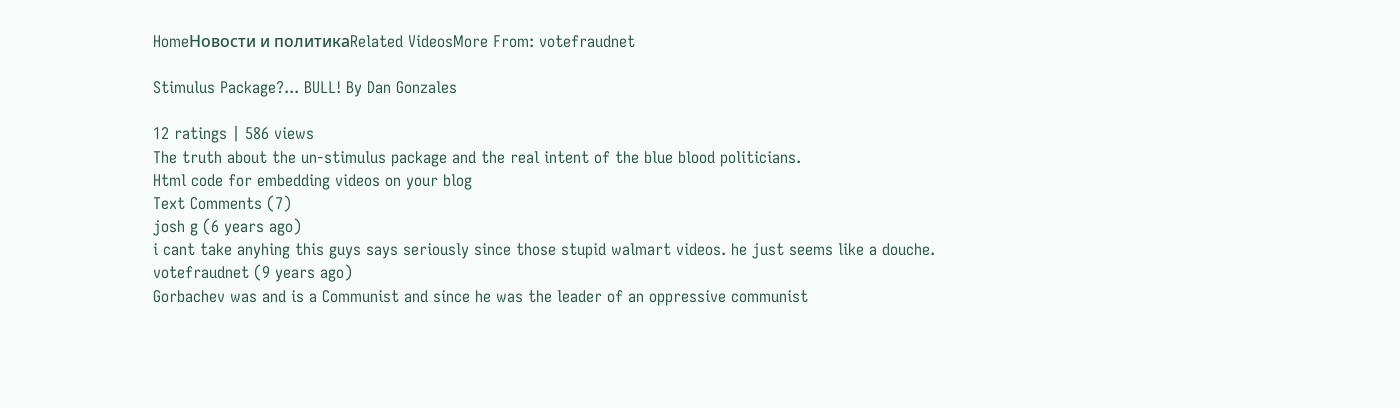HomeНовости и политикаRelated VideosMore From: votefraudnet

Stimulus Package?... BULL! By Dan Gonzales

12 ratings | 586 views
The truth about the un-stimulus package and the real intent of the blue blood politicians.
Html code for embedding videos on your blog
Text Comments (7)
josh g (6 years ago)
i cant take anyhing this guys says seriously since those stupid walmart videos. he just seems like a douche.
votefraudnet (9 years ago)
Gorbachev was and is a Communist and since he was the leader of an oppressive communist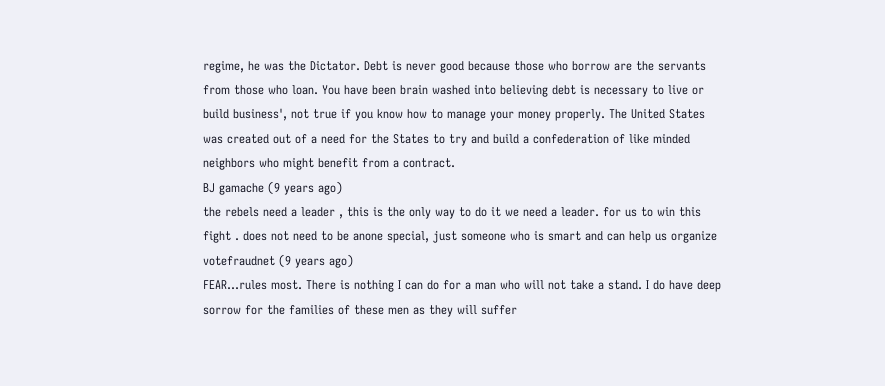regime, he was the Dictator. Debt is never good because those who borrow are the servants from those who loan. You have been brain washed into believing debt is necessary to live or build business', not true if you know how to manage your money properly. The United States was created out of a need for the States to try and build a confederation of like minded neighbors who might benefit from a contract.
BJ gamache (9 years ago)
the rebels need a leader , this is the only way to do it we need a leader. for us to win this fight . does not need to be anone special, just someone who is smart and can help us organize
votefraudnet (9 years ago)
FEAR...rules most. There is nothing I can do for a man who will not take a stand. I do have deep sorrow for the families of these men as they will suffer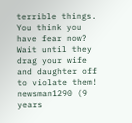terrible things. You think you have fear now? Wait until they drag your wife and daughter off to violate them!
newsman1290 (9 years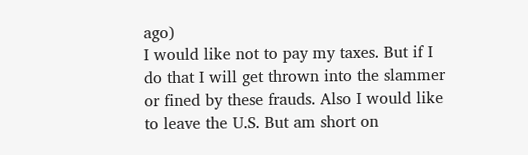ago)
I would like not to pay my taxes. But if I do that I will get thrown into the slammer or fined by these frauds. Also I would like to leave the U.S. But am short on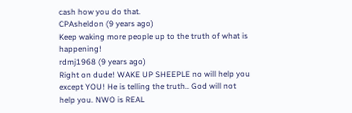cash how you do that.
CPAsheldon (9 years ago)
Keep waking more people up to the truth of what is happening!
rdmj1968 (9 years ago)
Right on dude! WAKE UP SHEEPLE no will help you except YOU! He is telling the truth.. God will not help you. NWO is REAL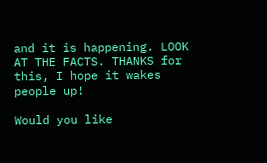and it is happening. LOOK AT THE FACTS. THANKS for this, I hope it wakes people up!

Would you like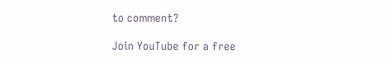to comment?

Join YouTube for a free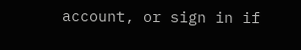account, or sign in if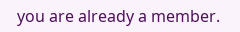you are already a member.